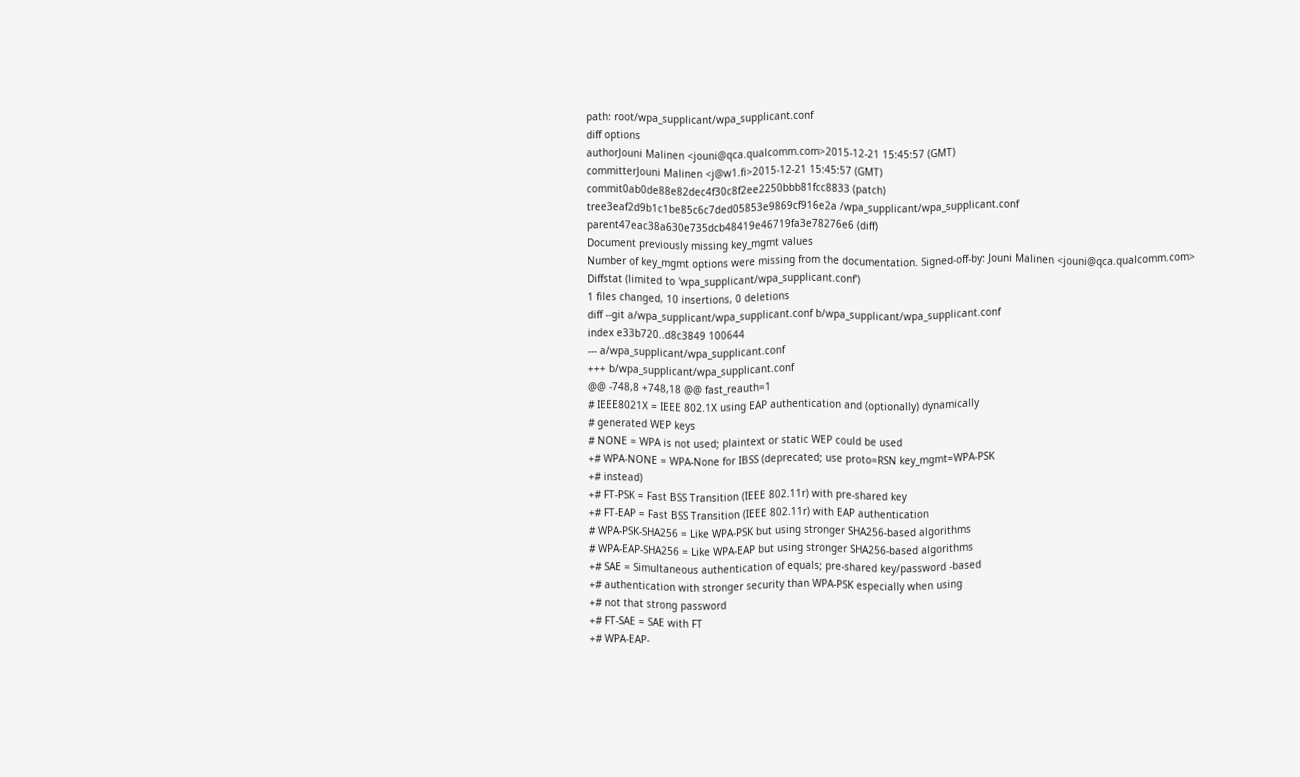path: root/wpa_supplicant/wpa_supplicant.conf
diff options
authorJouni Malinen <jouni@qca.qualcomm.com>2015-12-21 15:45:57 (GMT)
committerJouni Malinen <j@w1.fi>2015-12-21 15:45:57 (GMT)
commit0ab0de88e82dec4f30c8f2ee2250bbb81fcc8833 (patch)
tree3eaf2d9b1c1be85c6c7ded05853e9869cf916e2a /wpa_supplicant/wpa_supplicant.conf
parent47eac38a630e735dcb48419e46719fa3e78276e6 (diff)
Document previously missing key_mgmt values
Number of key_mgmt options were missing from the documentation. Signed-off-by: Jouni Malinen <jouni@qca.qualcomm.com>
Diffstat (limited to 'wpa_supplicant/wpa_supplicant.conf')
1 files changed, 10 insertions, 0 deletions
diff --git a/wpa_supplicant/wpa_supplicant.conf b/wpa_supplicant/wpa_supplicant.conf
index e33b720..d8c3849 100644
--- a/wpa_supplicant/wpa_supplicant.conf
+++ b/wpa_supplicant/wpa_supplicant.conf
@@ -748,8 +748,18 @@ fast_reauth=1
# IEEE8021X = IEEE 802.1X using EAP authentication and (optionally) dynamically
# generated WEP keys
# NONE = WPA is not used; plaintext or static WEP could be used
+# WPA-NONE = WPA-None for IBSS (deprecated; use proto=RSN key_mgmt=WPA-PSK
+# instead)
+# FT-PSK = Fast BSS Transition (IEEE 802.11r) with pre-shared key
+# FT-EAP = Fast BSS Transition (IEEE 802.11r) with EAP authentication
# WPA-PSK-SHA256 = Like WPA-PSK but using stronger SHA256-based algorithms
# WPA-EAP-SHA256 = Like WPA-EAP but using stronger SHA256-based algorithms
+# SAE = Simultaneous authentication of equals; pre-shared key/password -based
+# authentication with stronger security than WPA-PSK especially when using
+# not that strong password
+# FT-SAE = SAE with FT
+# WPA-EAP-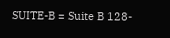SUITE-B = Suite B 128-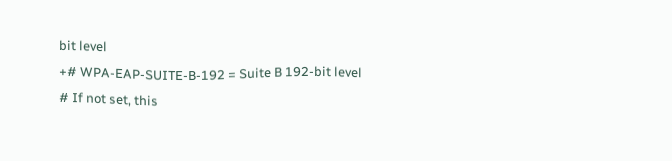bit level
+# WPA-EAP-SUITE-B-192 = Suite B 192-bit level
# If not set, this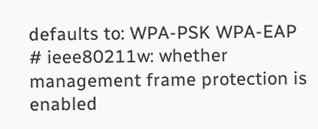defaults to: WPA-PSK WPA-EAP
# ieee80211w: whether management frame protection is enabled